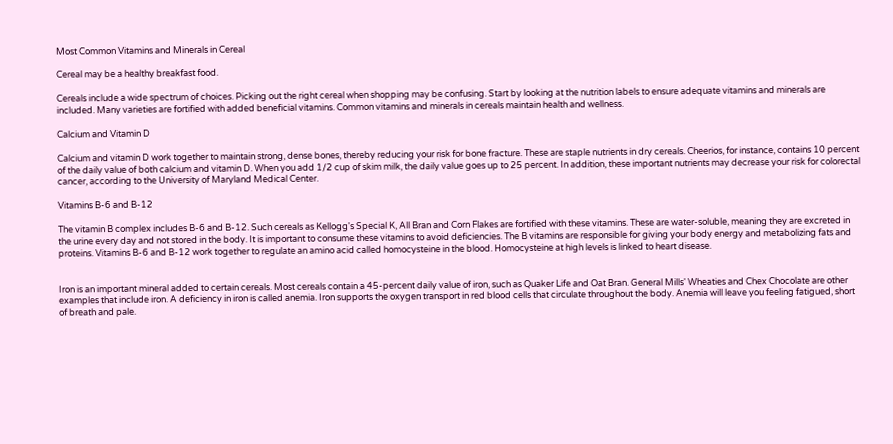Most Common Vitamins and Minerals in Cereal

Cereal may be a healthy breakfast food.

Cereals include a wide spectrum of choices. Picking out the right cereal when shopping may be confusing. Start by looking at the nutrition labels to ensure adequate vitamins and minerals are included. Many varieties are fortified with added beneficial vitamins. Common vitamins and minerals in cereals maintain health and wellness.

Calcium and Vitamin D

Calcium and vitamin D work together to maintain strong, dense bones, thereby reducing your risk for bone fracture. These are staple nutrients in dry cereals. Cheerios, for instance, contains 10 percent of the daily value of both calcium and vitamin D. When you add 1/2 cup of skim milk, the daily value goes up to 25 percent. In addition, these important nutrients may decrease your risk for colorectal cancer, according to the University of Maryland Medical Center.

Vitamins B-6 and B-12

The vitamin B complex includes B-6 and B-12. Such cereals as Kellogg's Special K, All Bran and Corn Flakes are fortified with these vitamins. These are water-soluble, meaning they are excreted in the urine every day and not stored in the body. It is important to consume these vitamins to avoid deficiencies. The B vitamins are responsible for giving your body energy and metabolizing fats and proteins. Vitamins B-6 and B-12 work together to regulate an amino acid called homocysteine in the blood. Homocysteine at high levels is linked to heart disease.


Iron is an important mineral added to certain cereals. Most cereals contain a 45-percent daily value of iron, such as Quaker Life and Oat Bran. General Mills' Wheaties and Chex Chocolate are other examples that include iron. A deficiency in iron is called anemia. Iron supports the oxygen transport in red blood cells that circulate throughout the body. Anemia will leave you feeling fatigued, short of breath and pale.